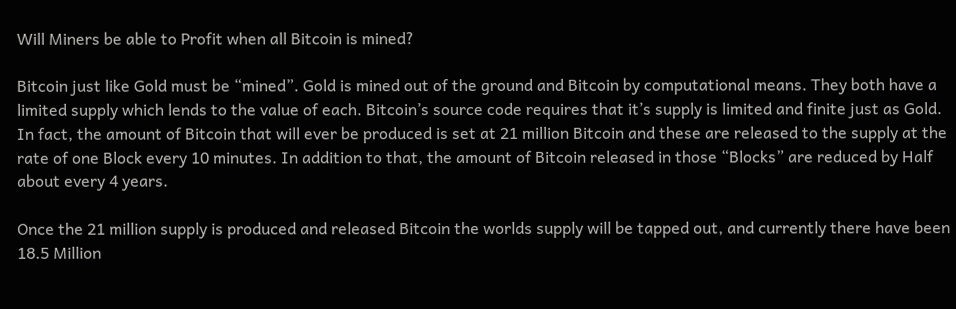Will Miners be able to Profit when all Bitcoin is mined?

Bitcoin just like Gold must be “mined”. Gold is mined out of the ground and Bitcoin by computational means. They both have a limited supply which lends to the value of each. Bitcoin’s source code requires that it’s supply is limited and finite just as Gold. In fact, the amount of Bitcoin that will ever be produced is set at 21 million Bitcoin and these are released to the supply at the rate of one Block every 10 minutes. In addition to that, the amount of Bitcoin released in those “Blocks” are reduced by Half about every 4 years.

Once the 21 million supply is produced and released Bitcoin the worlds supply will be tapped out, and currently there have been 18.5 Million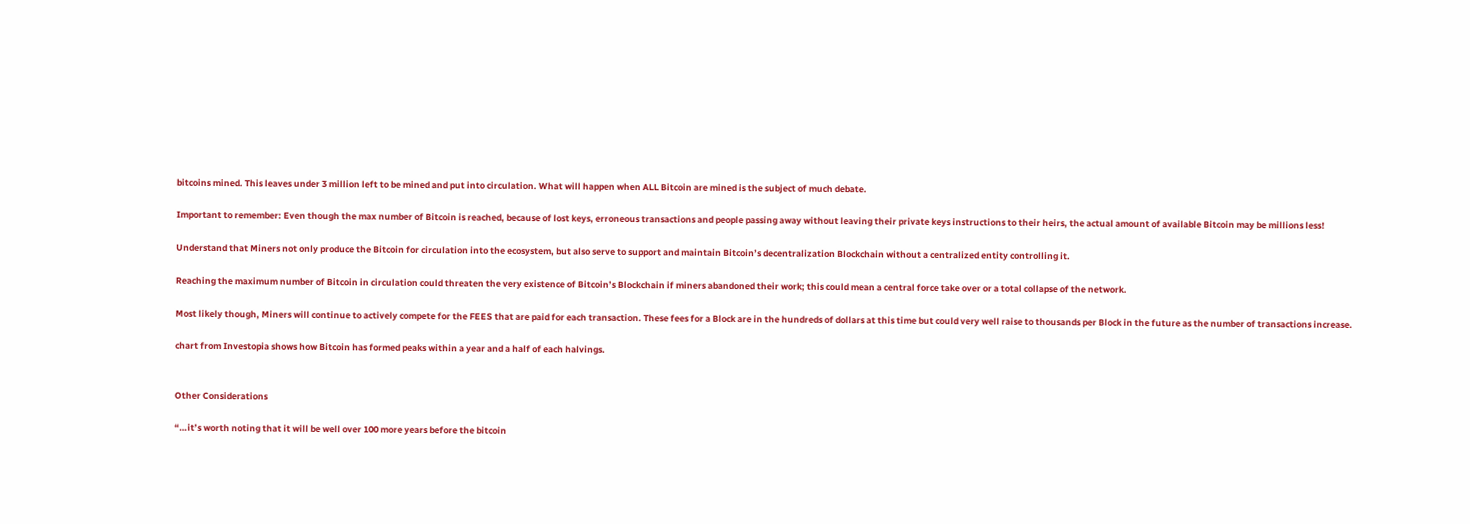bitcoins mined. This leaves under 3 million left to be mined and put into circulation. What will happen when ALL Bitcoin are mined is the subject of much debate.

Important to remember: Even though the max number of Bitcoin is reached, because of lost keys, erroneous transactions and people passing away without leaving their private keys instructions to their heirs, the actual amount of available Bitcoin may be millions less!

Understand that Miners not only produce the Bitcoin for circulation into the ecosystem, but also serve to support and maintain Bitcoin’s decentralization Blockchain without a centralized entity controlling it.

Reaching the maximum number of Bitcoin in circulation could threaten the very existence of Bitcoin’s Blockchain if miners abandoned their work; this could mean a central force take over or a total collapse of the network.

Most likely though, Miners will continue to actively compete for the FEES that are paid for each transaction. These fees for a Block are in the hundreds of dollars at this time but could very well raise to thousands per Block in the future as the number of transactions increase.

chart from Investopia shows how Bitcoin has formed peaks within a year and a half of each halvings.


Other Considerations

“…it’s worth noting that it will be well over 100 more years before the bitcoin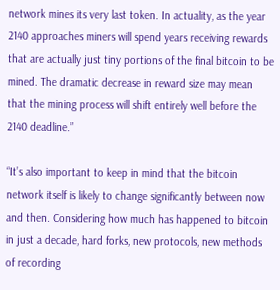network mines its very last token. In actuality, as the year 2140 approaches miners will spend years receiving rewards that are actually just tiny portions of the final bitcoin to be mined. The dramatic decrease in reward size may mean that the mining process will shift entirely well before the 2140 deadline.”

“It’s also important to keep in mind that the bitcoin network itself is likely to change significantly between now and then. Considering how much has happened to bitcoin in just a decade, hard forks, new protocols, new methods of recording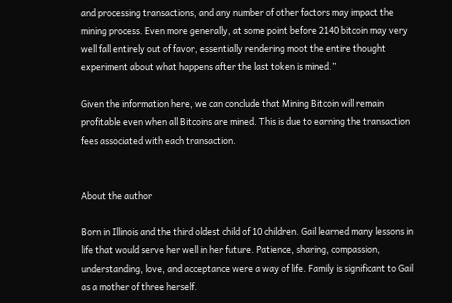and processing transactions, and any number of other factors may impact the mining process. Even more generally, at some point before 2140 bitcoin may very well fall entirely out of favor, essentially rendering moot the entire thought experiment about what happens after the last token is mined.”

Given the information here, we can conclude that Mining Bitcoin will remain profitable even when all Bitcoins are mined. This is due to earning the transaction fees associated with each transaction.


About the author

Born in Illinois and the third oldest child of 10 children. Gail learned many lessons in life that would serve her well in her future. Patience, sharing, compassion, understanding, love, and acceptance were a way of life. Family is significant to Gail as a mother of three herself.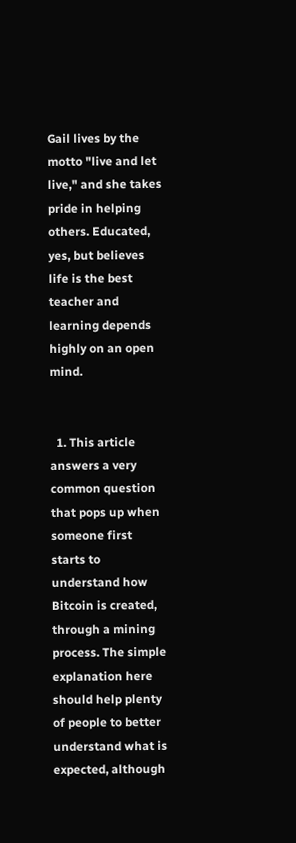Gail lives by the motto "live and let live," and she takes pride in helping others. Educated, yes, but believes life is the best teacher and learning depends highly on an open mind.


  1. This article answers a very common question that pops up when someone first starts to understand how Bitcoin is created, through a mining process. The simple explanation here should help plenty of people to better understand what is expected, although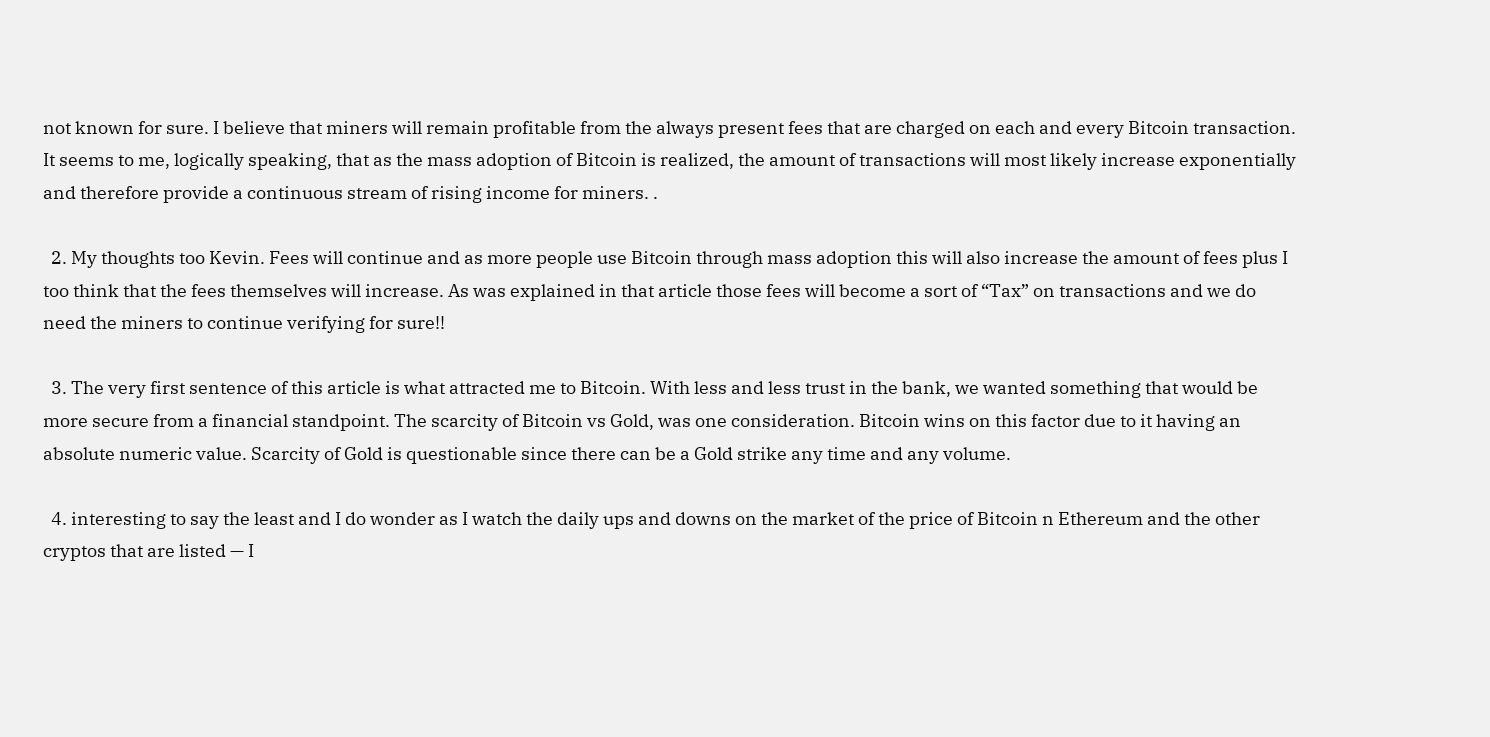not known for sure. I believe that miners will remain profitable from the always present fees that are charged on each and every Bitcoin transaction. It seems to me, logically speaking, that as the mass adoption of Bitcoin is realized, the amount of transactions will most likely increase exponentially and therefore provide a continuous stream of rising income for miners. .

  2. My thoughts too Kevin. Fees will continue and as more people use Bitcoin through mass adoption this will also increase the amount of fees plus I too think that the fees themselves will increase. As was explained in that article those fees will become a sort of “Tax” on transactions and we do need the miners to continue verifying for sure!!

  3. The very first sentence of this article is what attracted me to Bitcoin. With less and less trust in the bank, we wanted something that would be more secure from a financial standpoint. The scarcity of Bitcoin vs Gold, was one consideration. Bitcoin wins on this factor due to it having an absolute numeric value. Scarcity of Gold is questionable since there can be a Gold strike any time and any volume.

  4. interesting to say the least and I do wonder as I watch the daily ups and downs on the market of the price of Bitcoin n Ethereum and the other cryptos that are listed — I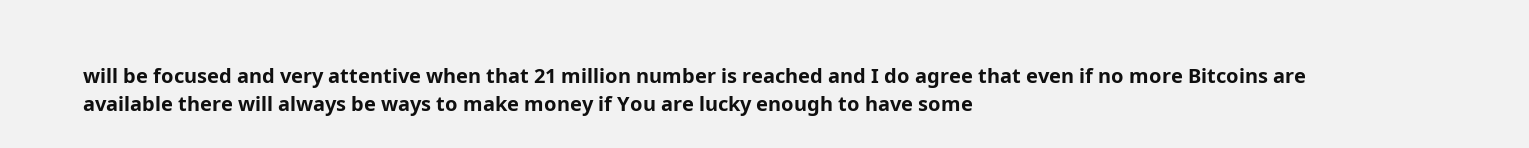will be focused and very attentive when that 21 million number is reached and I do agree that even if no more Bitcoins are available there will always be ways to make money if You are lucky enough to have some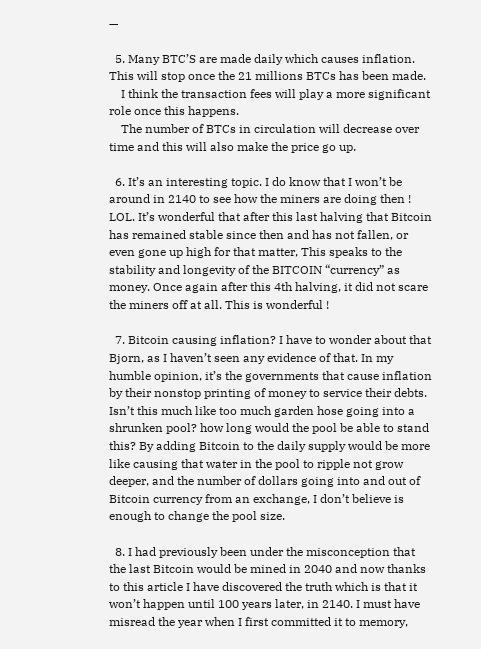—

  5. Many BTC’S are made daily which causes inflation. This will stop once the 21 millions BTCs has been made.
    I think the transaction fees will play a more significant role once this happens.
    The number of BTCs in circulation will decrease over time and this will also make the price go up.

  6. It’s an interesting topic. I do know that I won’t be around in 2140 to see how the miners are doing then ! LOL. It’s wonderful that after this last halving that Bitcoin has remained stable since then and has not fallen, or even gone up high for that matter, This speaks to the stability and longevity of the BITCOIN “currency” as money. Once again after this 4th halving, it did not scare the miners off at all. This is wonderful !

  7. Bitcoin causing inflation? I have to wonder about that Bjorn, as I haven’t seen any evidence of that. In my humble opinion, it’s the governments that cause inflation by their nonstop printing of money to service their debts. Isn’t this much like too much garden hose going into a shrunken pool? how long would the pool be able to stand this? By adding Bitcoin to the daily supply would be more like causing that water in the pool to ripple not grow deeper, and the number of dollars going into and out of Bitcoin currency from an exchange, I don’t believe is enough to change the pool size.

  8. I had previously been under the misconception that the last Bitcoin would be mined in 2040 and now thanks to this article I have discovered the truth which is that it won’t happen until 100 years later, in 2140. I must have misread the year when I first committed it to memory,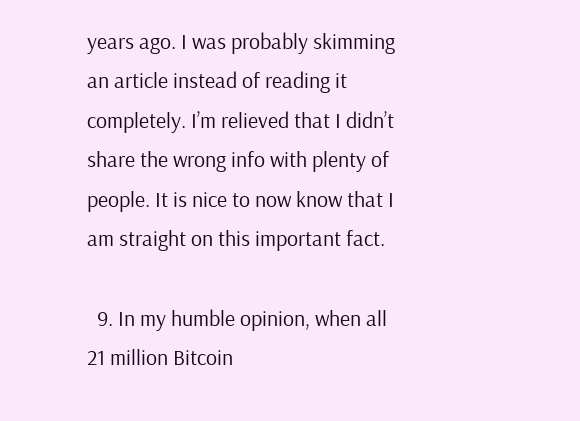years ago. I was probably skimming an article instead of reading it completely. I’m relieved that I didn’t share the wrong info with plenty of people. It is nice to now know that I am straight on this important fact.

  9. In my humble opinion, when all 21 million Bitcoin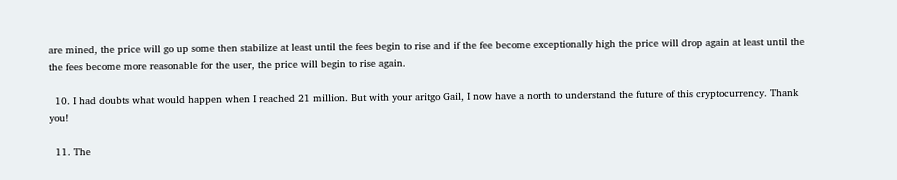are mined, the price will go up some then stabilize at least until the fees begin to rise and if the fee become exceptionally high the price will drop again at least until the the fees become more reasonable for the user, the price will begin to rise again.

  10. I had doubts what would happen when I reached 21 million. But with your aritgo Gail, I now have a north to understand the future of this cryptocurrency. Thank you!

  11. The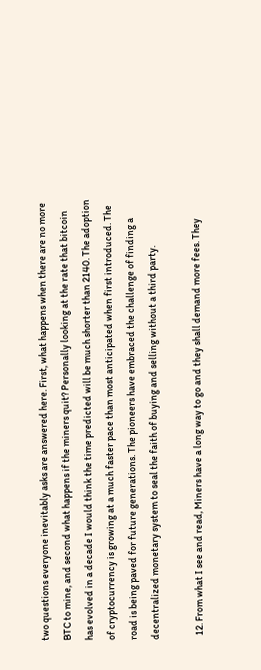two questions everyone inevitably asks are answered here. First, what happens when there are no more BTC to mine, and second what happens if the miners quit? Personally looking at the rate that bitcoin has evolved in a decade I would think the time predicted will be much shorter than 2140. The adoption of cryptocurrency is growing at a much faster pace than most anticipated when first introduced. The road is being paved for future generations. The pioneers have embraced the challenge of finding a decentralized monetary system to seal the faith of buying and selling without a third party.

  12. From what I see and read, Miners have a long way to go and they shall demand more fees. They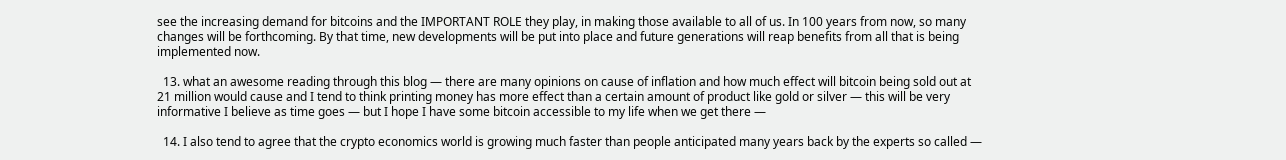see the increasing demand for bitcoins and the IMPORTANT ROLE they play, in making those available to all of us. In 100 years from now, so many changes will be forthcoming. By that time, new developments will be put into place and future generations will reap benefits from all that is being implemented now.

  13. what an awesome reading through this blog — there are many opinions on cause of inflation and how much effect will bitcoin being sold out at 21 million would cause and I tend to think printing money has more effect than a certain amount of product like gold or silver — this will be very informative I believe as time goes — but I hope I have some bitcoin accessible to my life when we get there —

  14. I also tend to agree that the crypto economics world is growing much faster than people anticipated many years back by the experts so called —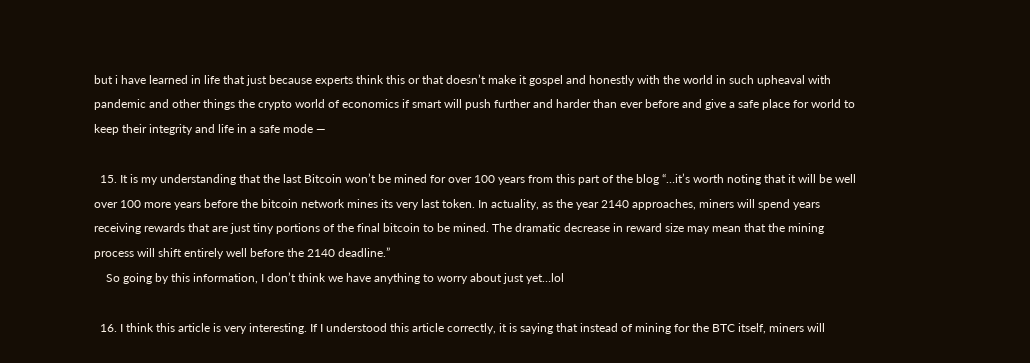but i have learned in life that just because experts think this or that doesn’t make it gospel and honestly with the world in such upheaval with pandemic and other things the crypto world of economics if smart will push further and harder than ever before and give a safe place for world to keep their integrity and life in a safe mode —

  15. It is my understanding that the last Bitcoin won’t be mined for over 100 years from this part of the blog “…it’s worth noting that it will be well over 100 more years before the bitcoin network mines its very last token. In actuality, as the year 2140 approaches, miners will spend years receiving rewards that are just tiny portions of the final bitcoin to be mined. The dramatic decrease in reward size may mean that the mining process will shift entirely well before the 2140 deadline.”
    So going by this information, I don’t think we have anything to worry about just yet…lol

  16. I think this article is very interesting. If I understood this article correctly, it is saying that instead of mining for the BTC itself, miners will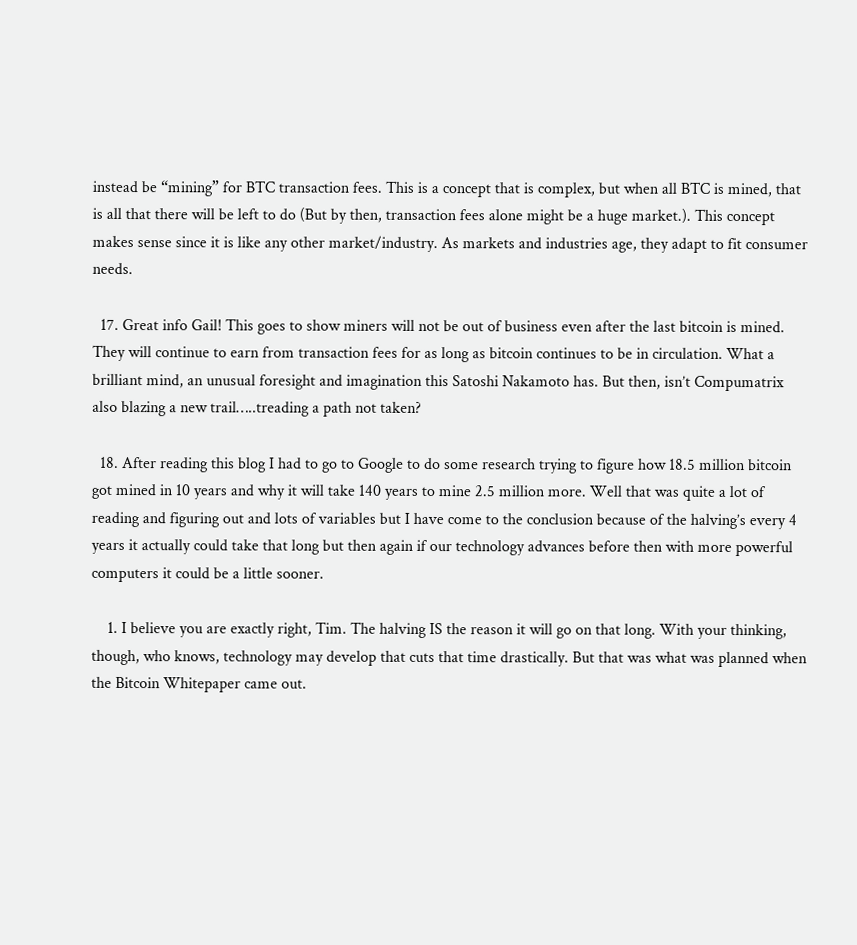instead be “mining” for BTC transaction fees. This is a concept that is complex, but when all BTC is mined, that is all that there will be left to do (But by then, transaction fees alone might be a huge market.). This concept makes sense since it is like any other market/industry. As markets and industries age, they adapt to fit consumer needs.

  17. Great info Gail! This goes to show miners will not be out of business even after the last bitcoin is mined. They will continue to earn from transaction fees for as long as bitcoin continues to be in circulation. What a brilliant mind, an unusual foresight and imagination this Satoshi Nakamoto has. But then, isn’t Compumatrix also blazing a new trail…..treading a path not taken?

  18. After reading this blog I had to go to Google to do some research trying to figure how 18.5 million bitcoin got mined in 10 years and why it will take 140 years to mine 2.5 million more. Well that was quite a lot of reading and figuring out and lots of variables but I have come to the conclusion because of the halving’s every 4 years it actually could take that long but then again if our technology advances before then with more powerful computers it could be a little sooner.

    1. I believe you are exactly right, Tim. The halving IS the reason it will go on that long. With your thinking, though, who knows, technology may develop that cuts that time drastically. But that was what was planned when the Bitcoin Whitepaper came out.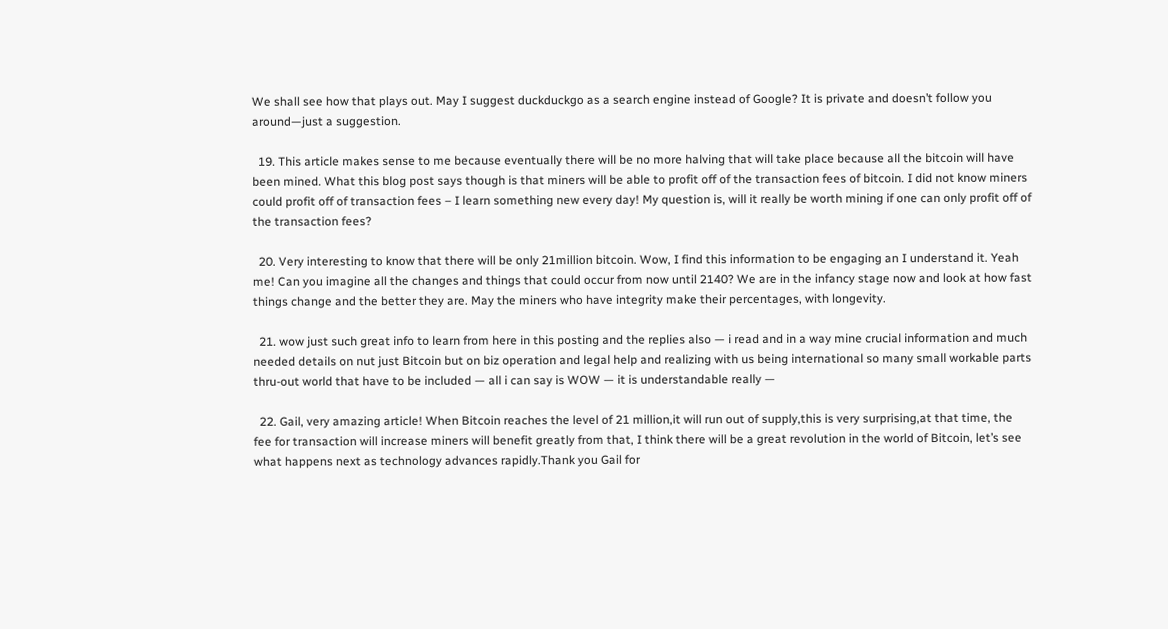We shall see how that plays out. May I suggest duckduckgo as a search engine instead of Google? It is private and doesn’t follow you around—just a suggestion.

  19. This article makes sense to me because eventually there will be no more halving that will take place because all the bitcoin will have been mined. What this blog post says though is that miners will be able to profit off of the transaction fees of bitcoin. I did not know miners could profit off of transaction fees – I learn something new every day! My question is, will it really be worth mining if one can only profit off of the transaction fees?

  20. Very interesting to know that there will be only 21million bitcoin. Wow, I find this information to be engaging an I understand it. Yeah me! Can you imagine all the changes and things that could occur from now until 2140? We are in the infancy stage now and look at how fast things change and the better they are. May the miners who have integrity make their percentages, with longevity.

  21. wow just such great info to learn from here in this posting and the replies also — i read and in a way mine crucial information and much needed details on nut just Bitcoin but on biz operation and legal help and realizing with us being international so many small workable parts thru-out world that have to be included — all i can say is WOW — it is understandable really —

  22. Gail, very amazing article! When Bitcoin reaches the level of 21 million,it will run out of supply,this is very surprising,at that time, the fee for transaction will increase miners will benefit greatly from that, I think there will be a great revolution in the world of Bitcoin, let’s see what happens next as technology advances rapidly.Thank you Gail for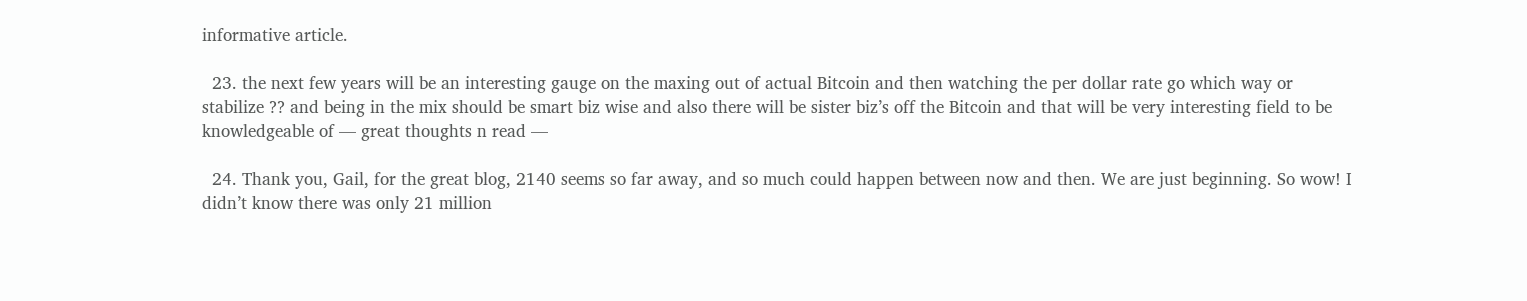informative article.

  23. the next few years will be an interesting gauge on the maxing out of actual Bitcoin and then watching the per dollar rate go which way or stabilize ?? and being in the mix should be smart biz wise and also there will be sister biz’s off the Bitcoin and that will be very interesting field to be knowledgeable of — great thoughts n read —

  24. Thank you, Gail, for the great blog, 2140 seems so far away, and so much could happen between now and then. We are just beginning. So wow! I didn’t know there was only 21 million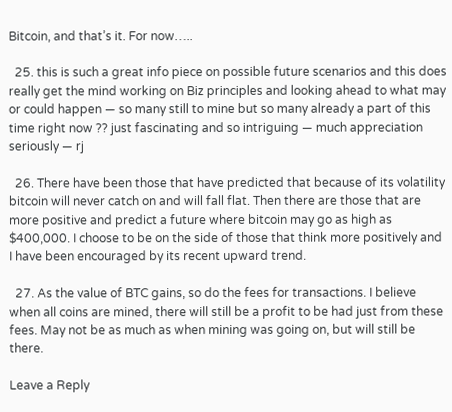Bitcoin, and that’s it. For now…..

  25. this is such a great info piece on possible future scenarios and this does really get the mind working on Biz principles and looking ahead to what may or could happen — so many still to mine but so many already a part of this time right now ?? just fascinating and so intriguing — much appreciation seriously — rj

  26. There have been those that have predicted that because of its volatility bitcoin will never catch on and will fall flat. Then there are those that are more positive and predict a future where bitcoin may go as high as $400,000. I choose to be on the side of those that think more positively and I have been encouraged by its recent upward trend.

  27. As the value of BTC gains, so do the fees for transactions. I believe when all coins are mined, there will still be a profit to be had just from these fees. May not be as much as when mining was going on, but will still be there.

Leave a Reply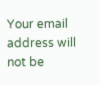Your email address will not be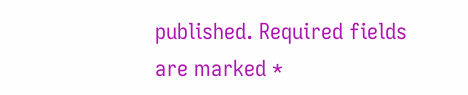published. Required fields are marked *